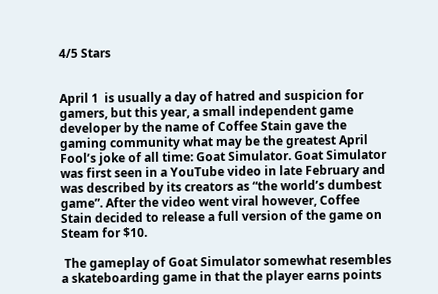4/5 Stars


April 1  is usually a day of hatred and suspicion for gamers, but this year, a small independent game developer by the name of Coffee Stain gave the gaming community what may be the greatest April Fool’s joke of all time: Goat Simulator. Goat Simulator was first seen in a YouTube video in late February and was described by its creators as “the world’s dumbest game”. After the video went viral however, Coffee Stain decided to release a full version of the game on Steam for $10.

 The gameplay of Goat Simulator somewhat resembles a skateboarding game in that the player earns points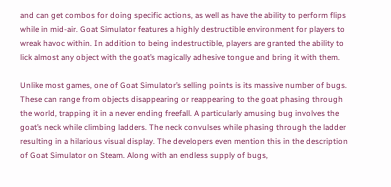and can get combos for doing specific actions, as well as have the ability to perform flips while in mid-air. Goat Simulator features a highly destructible environment for players to wreak havoc within. In addition to being indestructible, players are granted the ability to lick almost any object with the goat’s magically adhesive tongue and bring it with them.

Unlike most games, one of Goat Simulator’s selling points is its massive number of bugs. These can range from objects disappearing or reappearing to the goat phasing through the world, trapping it in a never ending freefall. A particularly amusing bug involves the goat’s neck while climbing ladders. The neck convulses while phasing through the ladder resulting in a hilarious visual display. The developers even mention this in the description of Goat Simulator on Steam. Along with an endless supply of bugs,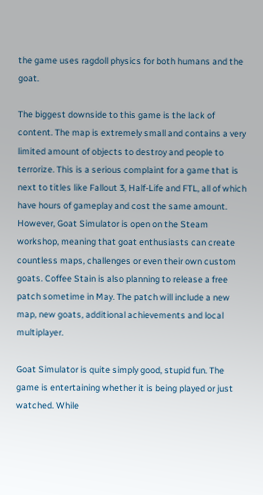the game uses ragdoll physics for both humans and the goat.

The biggest downside to this game is the lack of content. The map is extremely small and contains a very limited amount of objects to destroy and people to terrorize. This is a serious complaint for a game that is next to titles like Fallout 3, Half-Life and FTL, all of which have hours of gameplay and cost the same amount. However, Goat Simulator is open on the Steam workshop, meaning that goat enthusiasts can create countless maps, challenges or even their own custom goats. Coffee Stain is also planning to release a free patch sometime in May. The patch will include a new map, new goats, additional achievements and local multiplayer.

Goat Simulator is quite simply good, stupid fun. The game is entertaining whether it is being played or just watched. While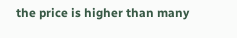the price is higher than many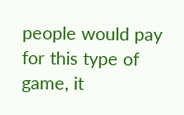people would pay for this type of game, it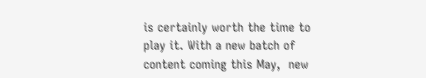is certainly worth the time to play it. With a new batch of content coming this May,  new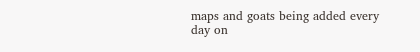maps and goats being added every day on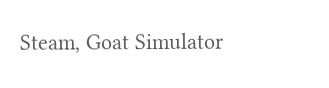Steam, Goat Simulator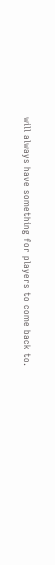will always have something for players to come back to.